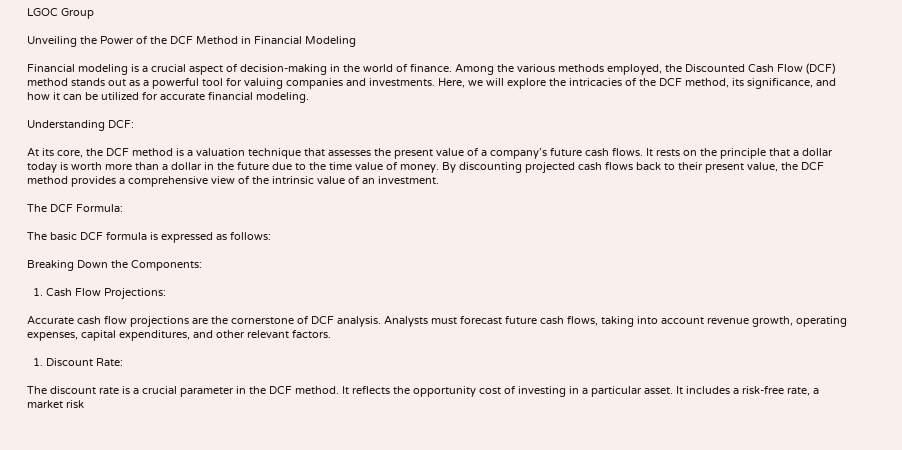LGOC Group

Unveiling the Power of the DCF Method in Financial Modeling

Financial modeling is a crucial aspect of decision-making in the world of finance. Among the various methods employed, the Discounted Cash Flow (DCF) method stands out as a powerful tool for valuing companies and investments. Here, we will explore the intricacies of the DCF method, its significance, and how it can be utilized for accurate financial modeling.

Understanding DCF:

At its core, the DCF method is a valuation technique that assesses the present value of a company’s future cash flows. It rests on the principle that a dollar today is worth more than a dollar in the future due to the time value of money. By discounting projected cash flows back to their present value, the DCF method provides a comprehensive view of the intrinsic value of an investment.

The DCF Formula:

The basic DCF formula is expressed as follows:

Breaking Down the Components:

  1. Cash Flow Projections:

Accurate cash flow projections are the cornerstone of DCF analysis. Analysts must forecast future cash flows, taking into account revenue growth, operating expenses, capital expenditures, and other relevant factors.

  1. Discount Rate:

The discount rate is a crucial parameter in the DCF method. It reflects the opportunity cost of investing in a particular asset. It includes a risk-free rate, a market risk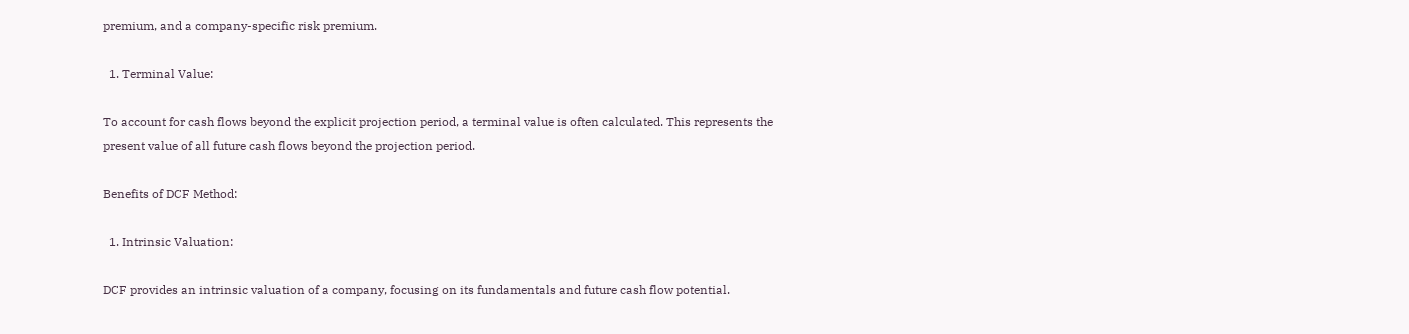premium, and a company-specific risk premium.

  1. Terminal Value:

To account for cash flows beyond the explicit projection period, a terminal value is often calculated. This represents the present value of all future cash flows beyond the projection period.

Benefits of DCF Method:

  1. Intrinsic Valuation:

DCF provides an intrinsic valuation of a company, focusing on its fundamentals and future cash flow potential.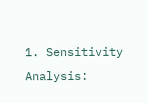1. Sensitivity Analysis: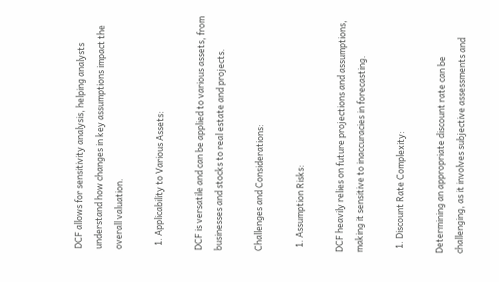DCF allows for sensitivity analysis, helping analysts understand how changes in key assumptions impact the overall valuation.

  1. Applicability to Various Assets:

DCF is versatile and can be applied to various assets, from businesses and stocks to real estate and projects.

Challenges and Considerations:

  1. Assumption Risks:

DCF heavily relies on future projections and assumptions, making it sensitive to inaccuracies in forecasting.

  1. Discount Rate Complexity:

Determining an appropriate discount rate can be challenging, as it involves subjective assessments and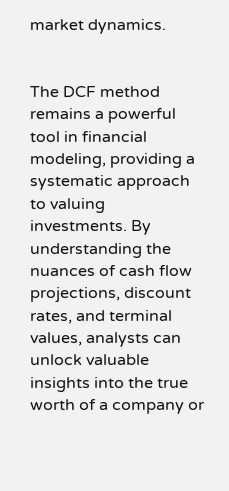market dynamics.


The DCF method remains a powerful tool in financial modeling, providing a systematic approach to valuing investments. By understanding the nuances of cash flow projections, discount rates, and terminal values, analysts can unlock valuable insights into the true worth of a company or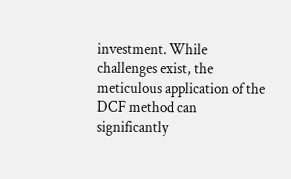investment. While challenges exist, the meticulous application of the DCF method can significantly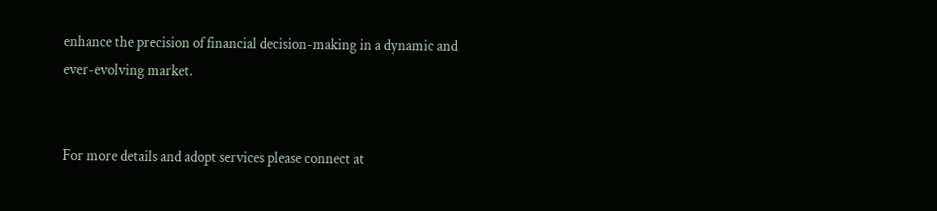enhance the precision of financial decision-making in a dynamic and ever-evolving market.


For more details and adopt services please connect at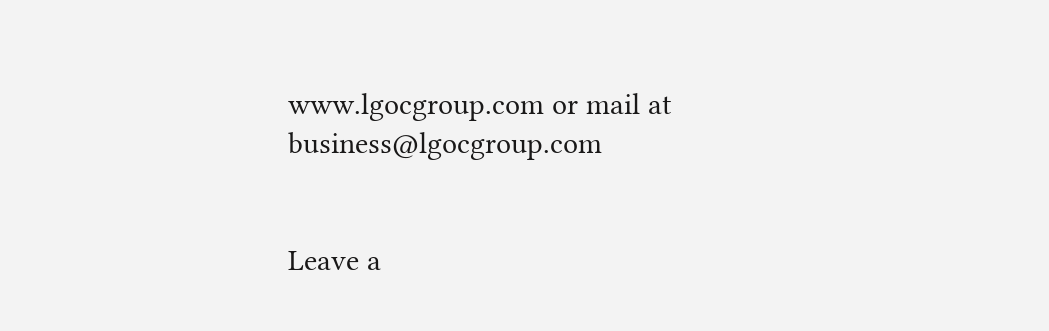www.lgocgroup.com or mail at business@lgocgroup.com


Leave a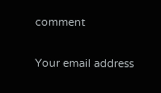comment

Your email address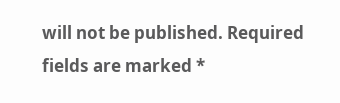will not be published. Required fields are marked *